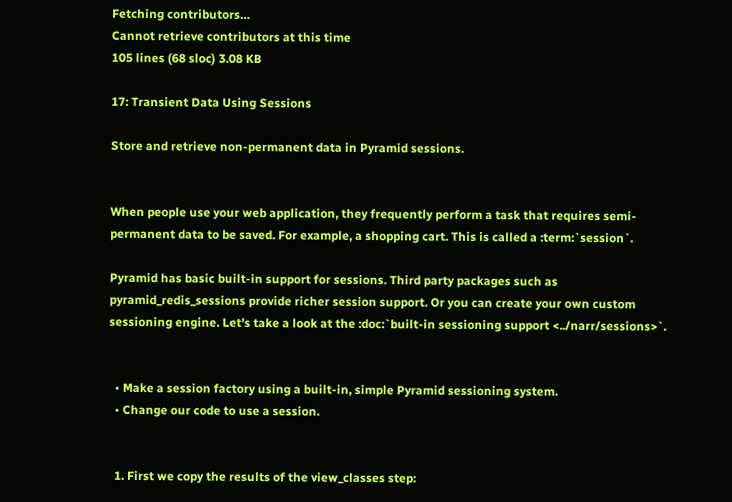Fetching contributors…
Cannot retrieve contributors at this time
105 lines (68 sloc) 3.08 KB

17: Transient Data Using Sessions

Store and retrieve non-permanent data in Pyramid sessions.


When people use your web application, they frequently perform a task that requires semi-permanent data to be saved. For example, a shopping cart. This is called a :term:`session`.

Pyramid has basic built-in support for sessions. Third party packages such as pyramid_redis_sessions provide richer session support. Or you can create your own custom sessioning engine. Let's take a look at the :doc:`built-in sessioning support <../narr/sessions>`.


  • Make a session factory using a built-in, simple Pyramid sessioning system.
  • Change our code to use a session.


  1. First we copy the results of the view_classes step: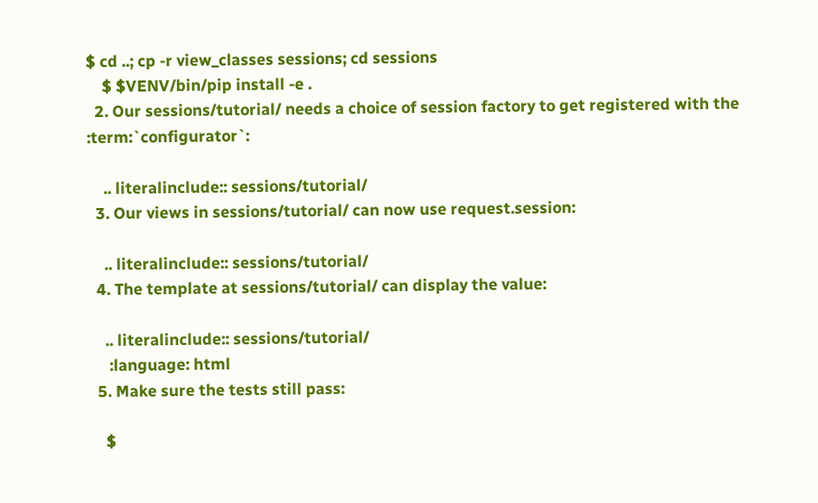$ cd ..; cp -r view_classes sessions; cd sessions
    $ $VENV/bin/pip install -e .
  2. Our sessions/tutorial/ needs a choice of session factory to get registered with the :term:`configurator`:

    .. literalinclude:: sessions/tutorial/
  3. Our views in sessions/tutorial/ can now use request.session:

    .. literalinclude:: sessions/tutorial/
  4. The template at sessions/tutorial/ can display the value:

    .. literalinclude:: sessions/tutorial/
     :language: html
  5. Make sure the tests still pass:

    $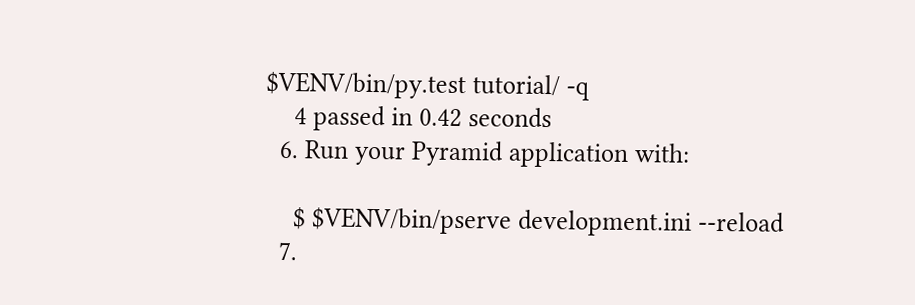$VENV/bin/py.test tutorial/ -q
    4 passed in 0.42 seconds
  6. Run your Pyramid application with:

    $ $VENV/bin/pserve development.ini --reload
  7.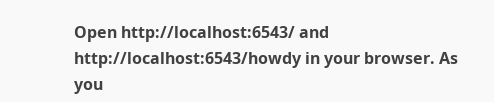Open http://localhost:6543/ and http://localhost:6543/howdy in your browser. As you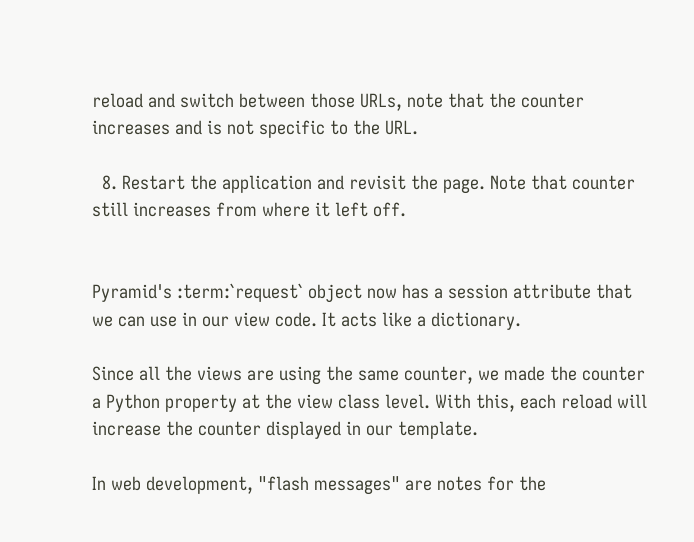reload and switch between those URLs, note that the counter increases and is not specific to the URL.

  8. Restart the application and revisit the page. Note that counter still increases from where it left off.


Pyramid's :term:`request` object now has a session attribute that we can use in our view code. It acts like a dictionary.

Since all the views are using the same counter, we made the counter a Python property at the view class level. With this, each reload will increase the counter displayed in our template.

In web development, "flash messages" are notes for the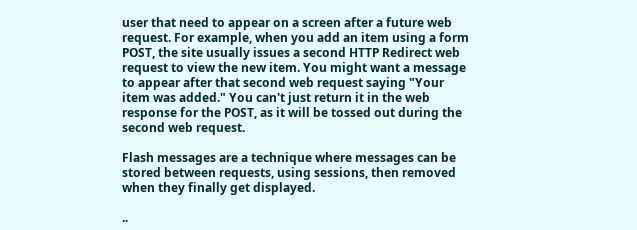user that need to appear on a screen after a future web request. For example, when you add an item using a form POST, the site usually issues a second HTTP Redirect web request to view the new item. You might want a message to appear after that second web request saying "Your item was added." You can't just return it in the web response for the POST, as it will be tossed out during the second web request.

Flash messages are a technique where messages can be stored between requests, using sessions, then removed when they finally get displayed.

..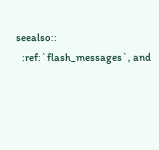seealso::
   :ref:`flash_messages`, and